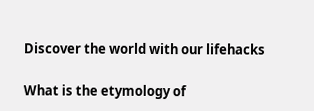Discover the world with our lifehacks

What is the etymology of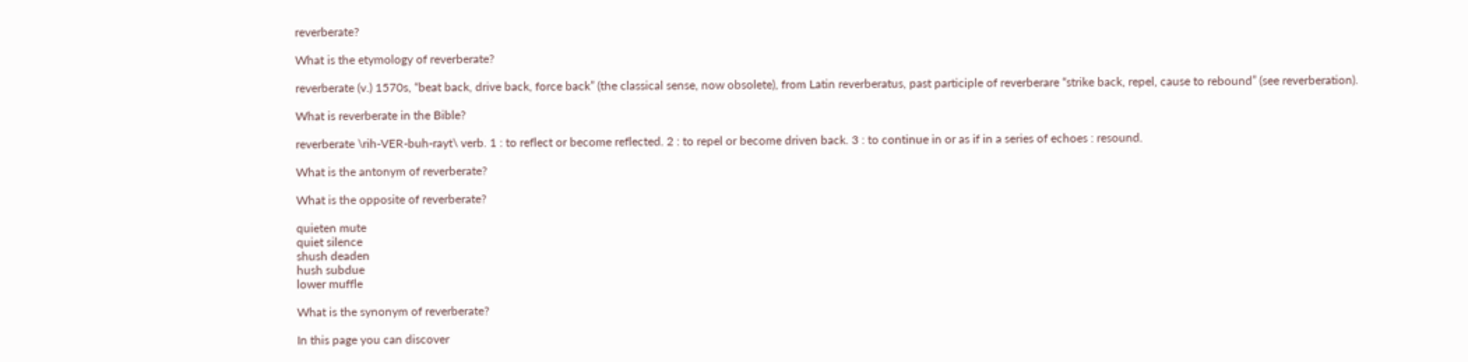reverberate?

What is the etymology of reverberate?

reverberate (v.) 1570s, “beat back, drive back, force back” (the classical sense, now obsolete), from Latin reverberatus, past participle of reverberare “strike back, repel, cause to rebound” (see reverberation).

What is reverberate in the Bible?

reverberate \rih-VER-buh-rayt\ verb. 1 : to reflect or become reflected. 2 : to repel or become driven back. 3 : to continue in or as if in a series of echoes : resound.

What is the antonym of reverberate?

What is the opposite of reverberate?

quieten mute
quiet silence
shush deaden
hush subdue
lower muffle

What is the synonym of reverberate?

In this page you can discover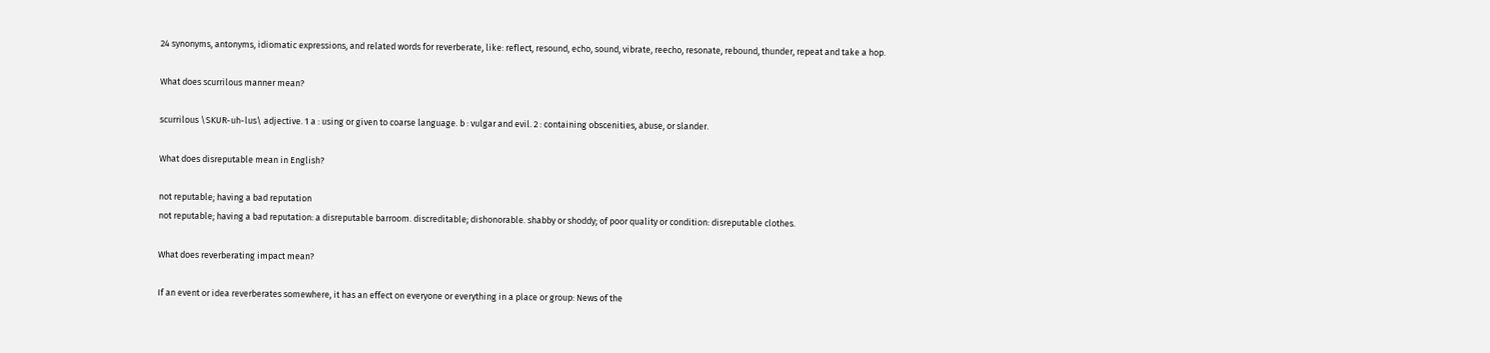24 synonyms, antonyms, idiomatic expressions, and related words for reverberate, like: reflect, resound, echo, sound, vibrate, reecho, resonate, rebound, thunder, repeat and take a hop.

What does scurrilous manner mean?

scurrilous \SKUR-uh-lus\ adjective. 1 a : using or given to coarse language. b : vulgar and evil. 2 : containing obscenities, abuse, or slander.

What does disreputable mean in English?

not reputable; having a bad reputation
not reputable; having a bad reputation: a disreputable barroom. discreditable; dishonorable. shabby or shoddy; of poor quality or condition: disreputable clothes.

What does reverberating impact mean?

If an event or idea reverberates somewhere, it has an effect on everyone or everything in a place or group: News of the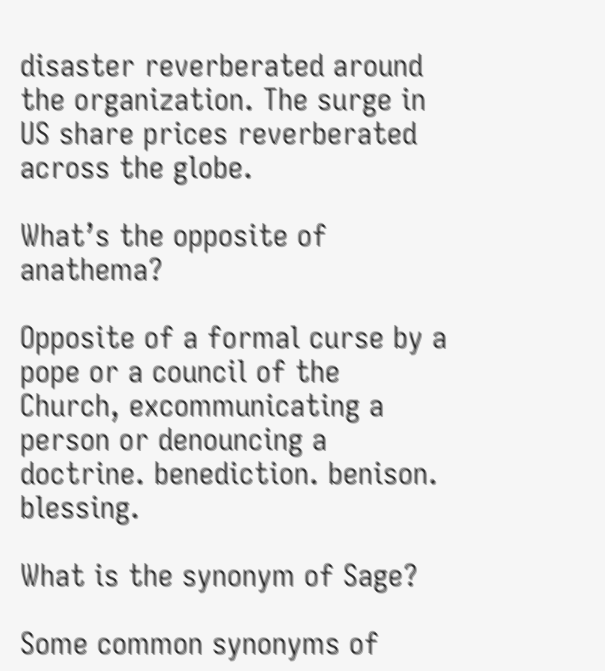disaster reverberated around the organization. The surge in US share prices reverberated across the globe.

What’s the opposite of anathema?

Opposite of a formal curse by a pope or a council of the Church, excommunicating a person or denouncing a doctrine. benediction. benison. blessing.

What is the synonym of Sage?

Some common synonyms of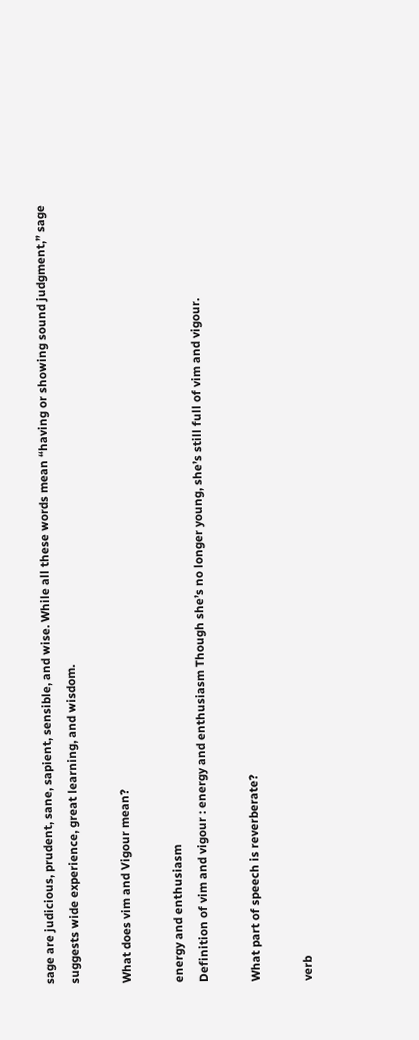sage are judicious, prudent, sane, sapient, sensible, and wise. While all these words mean “having or showing sound judgment,” sage suggests wide experience, great learning, and wisdom.

What does vim and Vigour mean?

energy and enthusiasm
Definition of vim and vigour : energy and enthusiasm Though she’s no longer young, she’s still full of vim and vigour.

What part of speech is reverberate?

verb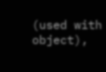(used with object),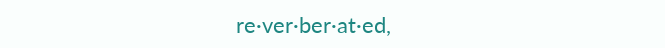re·ver·ber·at·ed,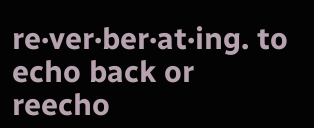re·ver·ber·at·ing. to echo back or reecho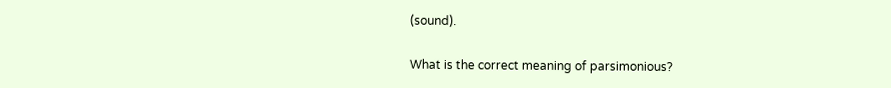(sound).

What is the correct meaning of parsimonious?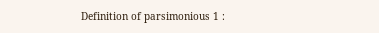Definition of parsimonious 1 :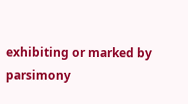exhibiting or marked by parsimony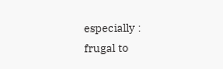especially : frugal to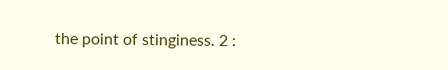the point of stinginess. 2 :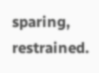sparing, restrained.